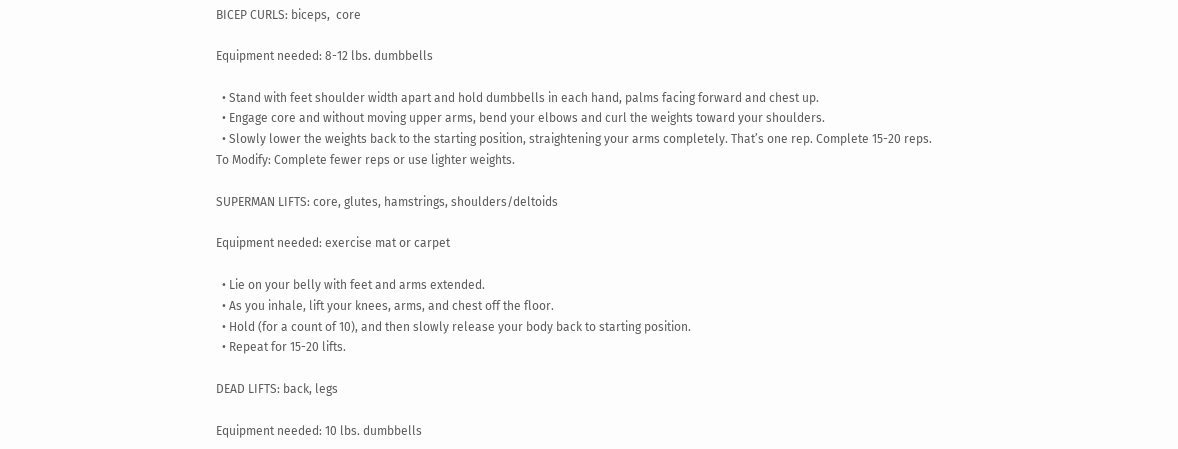BICEP CURLS: biceps,  core

Equipment needed: 8-12 lbs. dumbbells

  • Stand with feet shoulder width apart and hold dumbbells in each hand, palms facing forward and chest up.
  • Engage core and without moving upper arms, bend your elbows and curl the weights toward your shoulders.
  • Slowly lower the weights back to the starting position, straightening your arms completely. That’s one rep. Complete 15-20 reps.
To Modify: Complete fewer reps or use lighter weights.

SUPERMAN LIFTS: core, glutes, hamstrings, shoulders/deltoids

Equipment needed: exercise mat or carpet

  • Lie on your belly with feet and arms extended.
  • As you inhale, lift your knees, arms, and chest off the floor.
  • Hold (for a count of 10), and then slowly release your body back to starting position.
  • Repeat for 15-20 lifts.

DEAD LIFTS: back, legs

Equipment needed: 10 lbs. dumbbells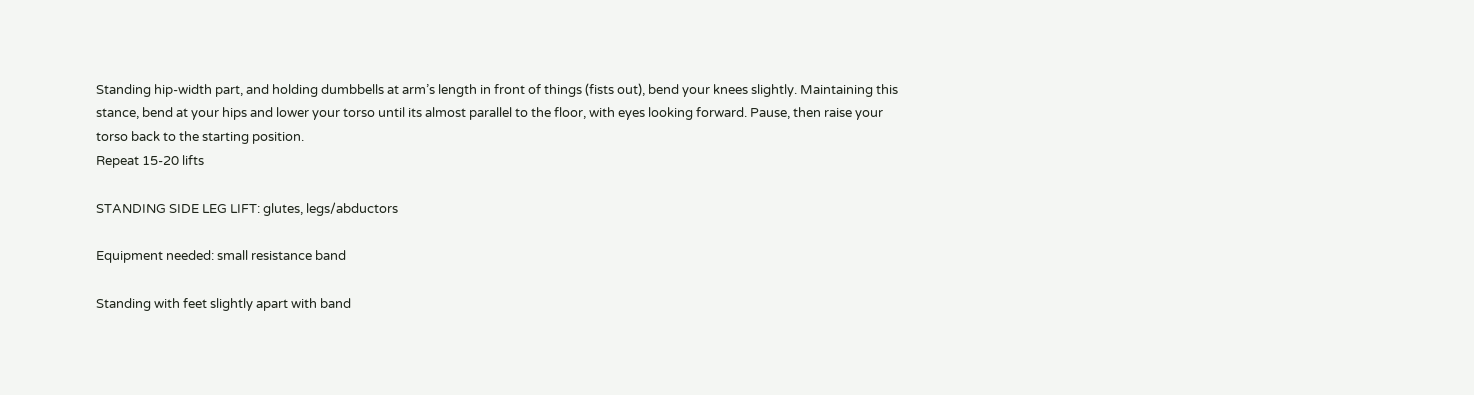Standing hip-width part, and holding dumbbells at arm’s length in front of things (fists out), bend your knees slightly. Maintaining this stance, bend at your hips and lower your torso until its almost parallel to the floor, with eyes looking forward. Pause, then raise your torso back to the starting position.
Repeat 15-20 lifts

STANDING SIDE LEG LIFT: glutes, legs/abductors

Equipment needed: small resistance band

Standing with feet slightly apart with band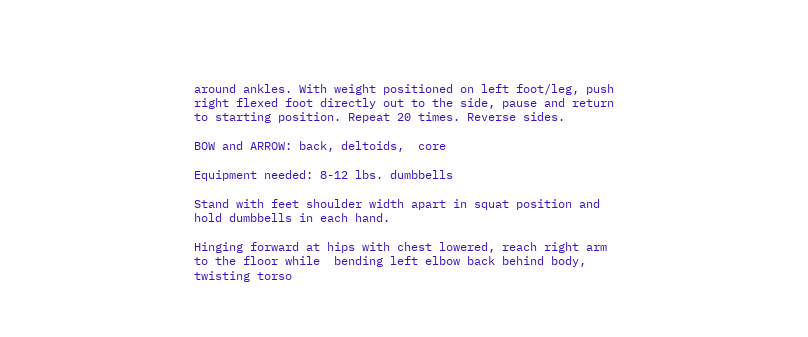around ankles. With weight positioned on left foot/leg, push right flexed foot directly out to the side, pause and return to starting position. Repeat 20 times. Reverse sides.

BOW and ARROW: back, deltoids,  core

Equipment needed: 8-12 lbs. dumbbells

Stand with feet shoulder width apart in squat position and hold dumbbells in each hand.

Hinging forward at hips with chest lowered, reach right arm to the floor while  bending left elbow back behind body, twisting torso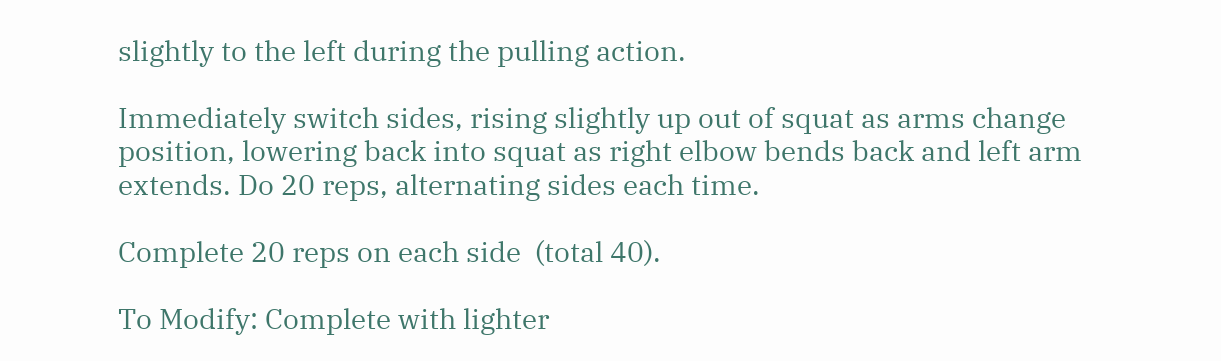slightly to the left during the pulling action.

Immediately switch sides, rising slightly up out of squat as arms change position, lowering back into squat as right elbow bends back and left arm extends. Do 20 reps, alternating sides each time.

Complete 20 reps on each side  (total 40).

To Modify: Complete with lighter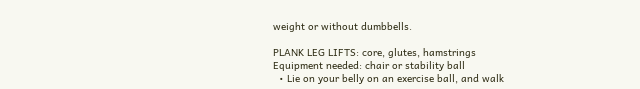weight or without dumbbells.

PLANK LEG LIFTS: core, glutes, hamstrings
Equipment needed: chair or stability ball
  • Lie on your belly on an exercise ball, and walk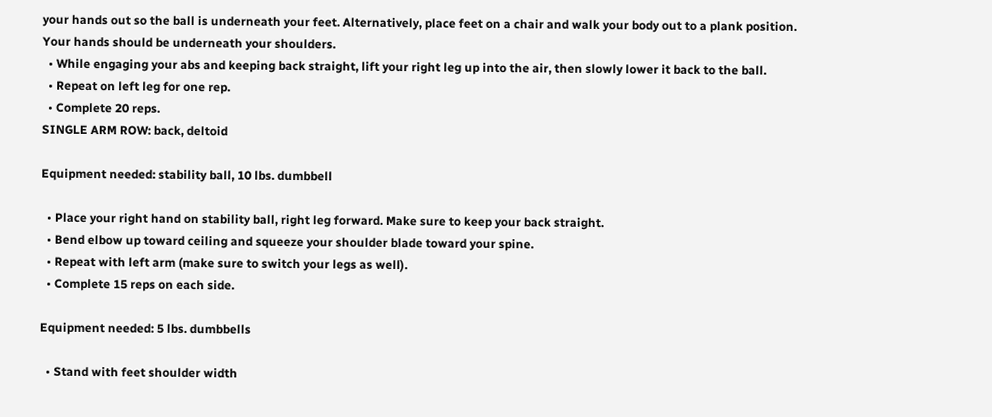your hands out so the ball is underneath your feet. Alternatively, place feet on a chair and walk your body out to a plank position. Your hands should be underneath your shoulders.
  • While engaging your abs and keeping back straight, lift your right leg up into the air, then slowly lower it back to the ball.
  • Repeat on left leg for one rep.
  • Complete 20 reps.
SINGLE ARM ROW: back, deltoid

Equipment needed: stability ball, 10 lbs. dumbbell

  • Place your right hand on stability ball, right leg forward. Make sure to keep your back straight.
  • Bend elbow up toward ceiling and squeeze your shoulder blade toward your spine.
  • Repeat with left arm (make sure to switch your legs as well).
  • Complete 15 reps on each side.

Equipment needed: 5 lbs. dumbbells

  • Stand with feet shoulder width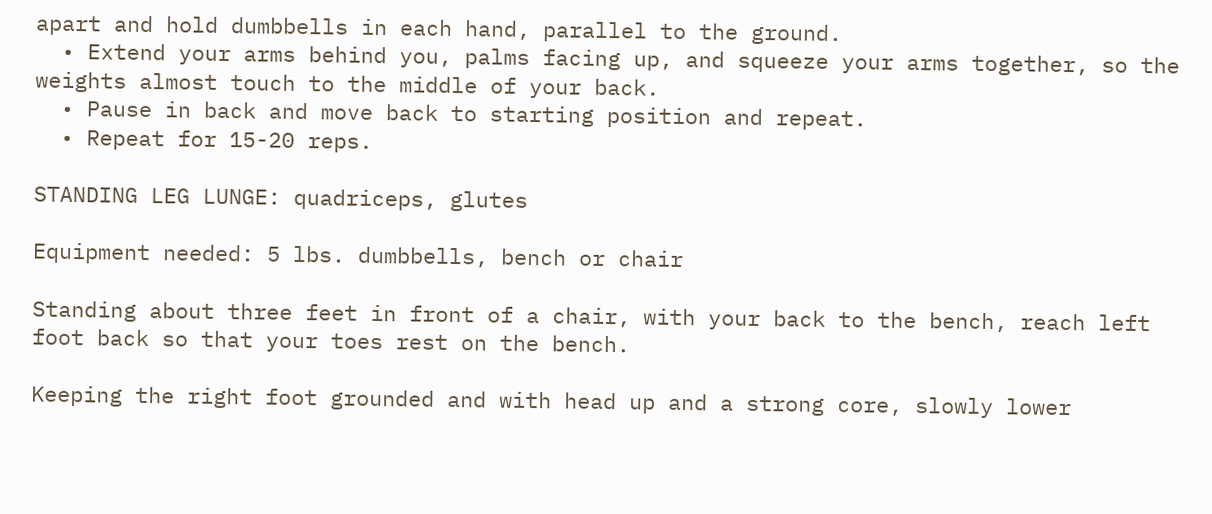apart and hold dumbbells in each hand, parallel to the ground.
  • Extend your arms behind you, palms facing up, and squeeze your arms together, so the weights almost touch to the middle of your back.
  • Pause in back and move back to starting position and repeat.
  • Repeat for 15-20 reps.

STANDING LEG LUNGE: quadriceps, glutes

Equipment needed: 5 lbs. dumbbells, bench or chair

Standing about three feet in front of a chair, with your back to the bench, reach left foot back so that your toes rest on the bench.

Keeping the right foot grounded and with head up and a strong core, slowly lower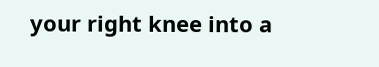your right knee into a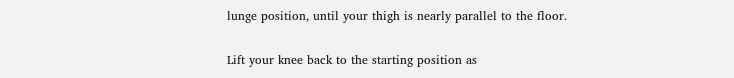lunge position, until your thigh is nearly parallel to the floor.

Lift your knee back to the starting position as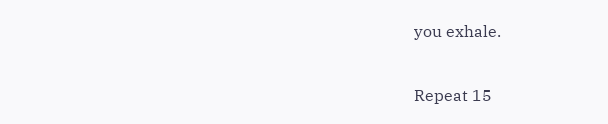you exhale.

Repeat 15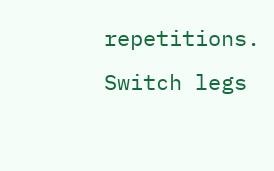repetitions. Switch legs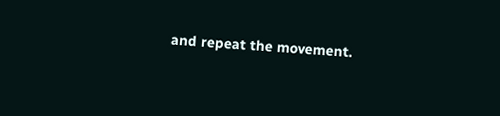and repeat the movement.